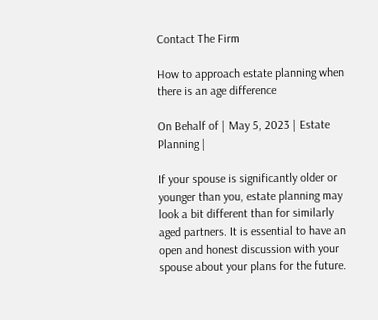Contact The Firm

How to approach estate planning when there is an age difference

On Behalf of | May 5, 2023 | Estate Planning |

If your spouse is significantly older or younger than you, estate planning may look a bit different than for similarly aged partners. It is essential to have an open and honest discussion with your spouse about your plans for the future.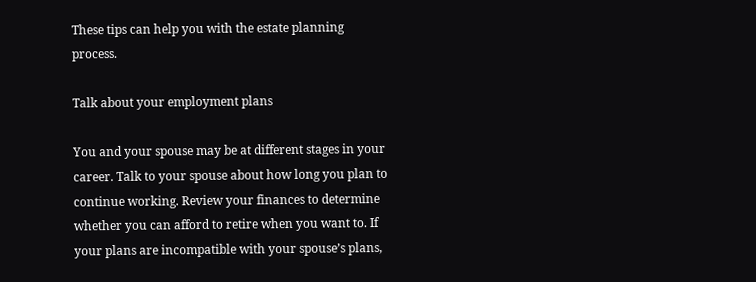These tips can help you with the estate planning process.

Talk about your employment plans

You and your spouse may be at different stages in your career. Talk to your spouse about how long you plan to continue working. Review your finances to determine whether you can afford to retire when you want to. If your plans are incompatible with your spouse’s plans,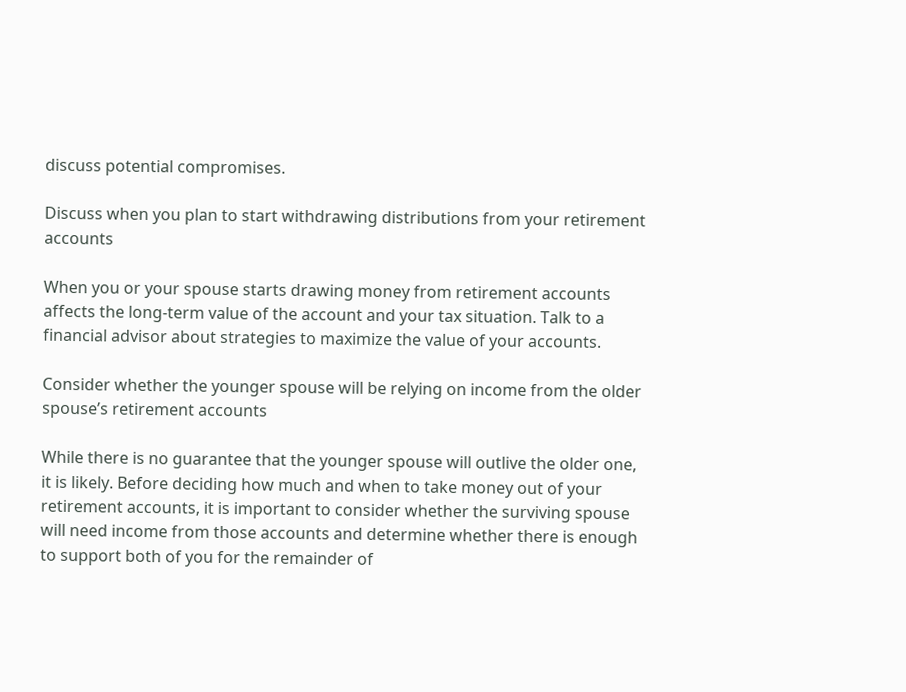discuss potential compromises.

Discuss when you plan to start withdrawing distributions from your retirement accounts

When you or your spouse starts drawing money from retirement accounts affects the long-term value of the account and your tax situation. Talk to a financial advisor about strategies to maximize the value of your accounts.

Consider whether the younger spouse will be relying on income from the older spouse’s retirement accounts

While there is no guarantee that the younger spouse will outlive the older one, it is likely. Before deciding how much and when to take money out of your retirement accounts, it is important to consider whether the surviving spouse will need income from those accounts and determine whether there is enough to support both of you for the remainder of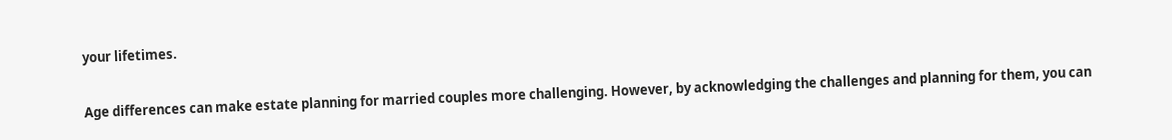your lifetimes.

Age differences can make estate planning for married couples more challenging. However, by acknowledging the challenges and planning for them, you can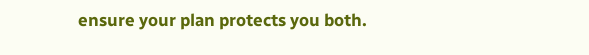ensure your plan protects you both.